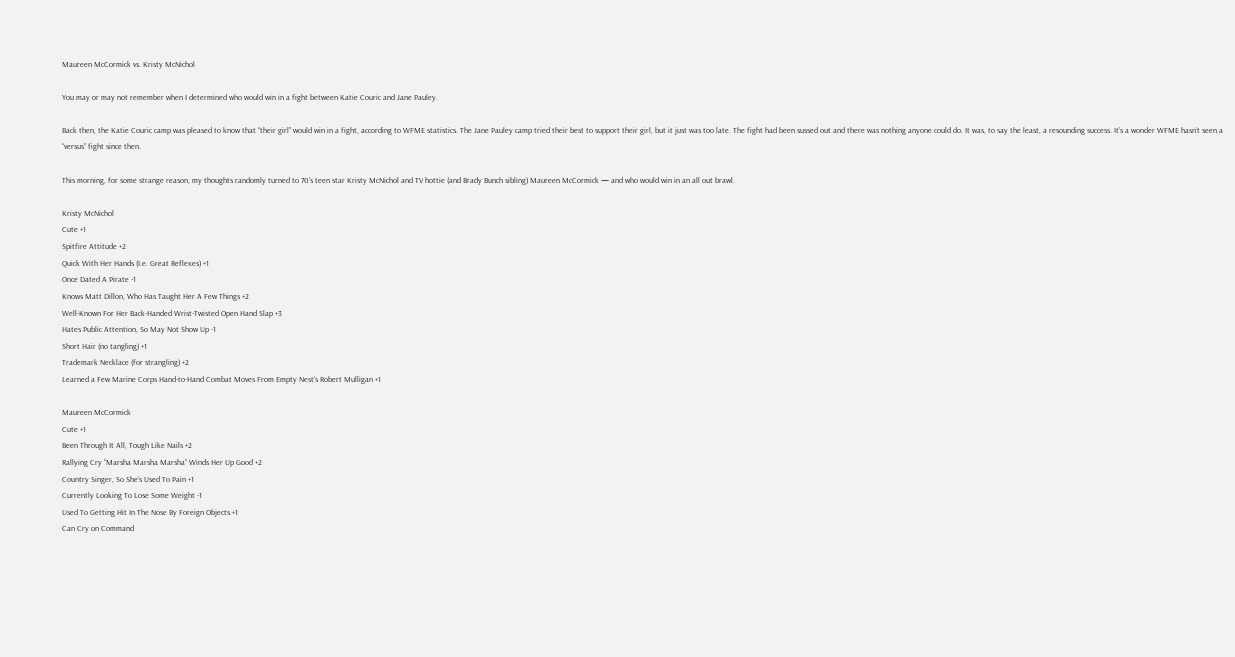Maureen McCormick vs. Kristy McNichol

You may or may not remember when I determined who would win in a fight between Katie Couric and Jane Pauley.

Back then, the Katie Couric camp was pleased to know that “their girl” would win in a fight, according to WFME statistics. The Jane Pauley camp tried their best to support their girl, but it just was too late. The fight had been sussed out and there was nothing anyone could do. It was, to say the least, a resounding success. It’s a wonder WFME hasn’t seen a “versus” fight since then.

This morning, for some strange reason, my thoughts randomly turned to 70’s teen star Kristy McNichol and TV hottie (and Brady Bunch sibling) Maureen McCormick — and who would win in an all out brawl.

Kristy McNichol
Cute +1
Spitfire Attitude +2
Quick With Her Hands (I.e. Great Reflexes) +1
Once Dated A Pirate -1
Knows Matt Dillon, Who Has Taught Her A Few Things +2
Well-Known For Her Back-Handed Wrist-Twisted Open Hand Slap +3
Hates Public Attention, So May Not Show Up -1
Short Hair (no tangling) +1
Trademark Necklace (for strangling) +2
Learned a Few Marine Corps Hand-to-Hand Combat Moves From Empty Nest‘s Robert Mulligan +1

Maureen McCormick
Cute +1
Been Through It All, Tough Like Nails +2
Rallying Cry “Marsha Marsha Marsha” Winds Her Up Good +2
Country Singer, So She’s Used To Pain +1
Currently Looking To Lose Some Weight -1
Used To Getting Hit In The Nose By Foreign Objects +1
Can Cry on Command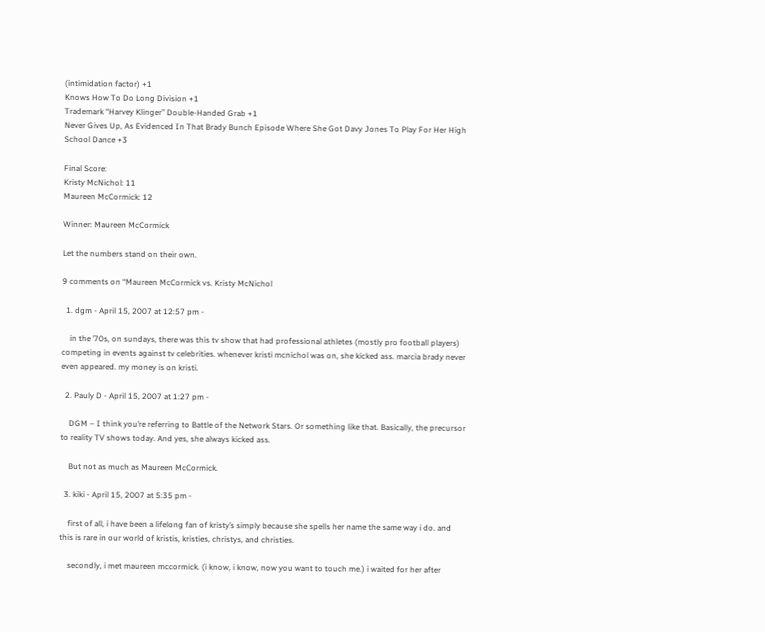(intimidation factor) +1
Knows How To Do Long Division +1
Trademark “Harvey Klinger” Double-Handed Grab +1
Never Gives Up, As Evidenced In That Brady Bunch Episode Where She Got Davy Jones To Play For Her High School Dance +3

Final Score:
Kristy McNichol: 11
Maureen McCormick: 12

Winner: Maureen McCormick

Let the numbers stand on their own.

9 comments on “Maureen McCormick vs. Kristy McNichol

  1. dgm - April 15, 2007 at 12:57 pm -

    in the ’70s, on sundays, there was this tv show that had professional athletes (mostly pro football players) competing in events against tv celebrities. whenever kristi mcnichol was on, she kicked ass. marcia brady never even appeared. my money is on kristi.

  2. Pauly D - April 15, 2007 at 1:27 pm -

    DGM – I think you’re referring to Battle of the Network Stars. Or something like that. Basically, the precursor to reality TV shows today. And yes, she always kicked ass.

    But not as much as Maureen McCormick.

  3. kiki - April 15, 2007 at 5:35 pm -

    first of all, i have been a lifelong fan of kristy’s simply because she spells her name the same way i do. and this is rare in our world of kristis, kristies, christys, and christies.

    secondly, i met maureen mccormick. (i know, i know, now you want to touch me.) i waited for her after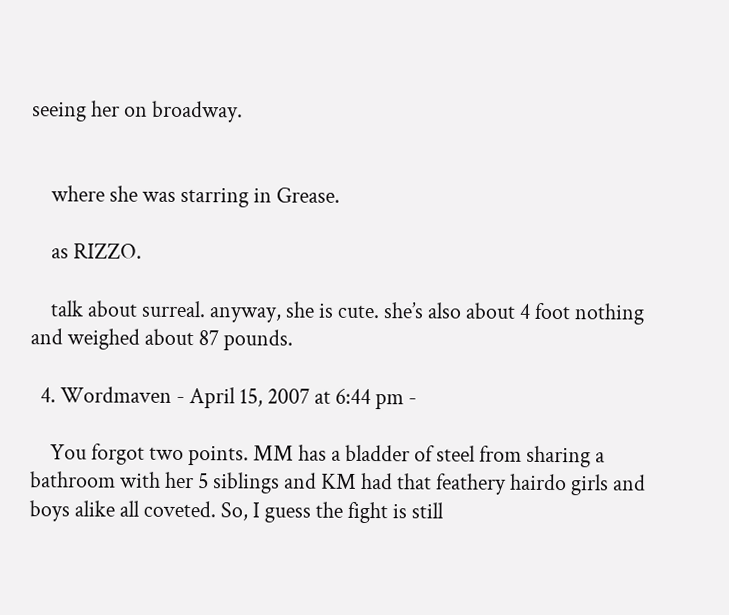seeing her on broadway.


    where she was starring in Grease.

    as RIZZO.

    talk about surreal. anyway, she is cute. she’s also about 4 foot nothing and weighed about 87 pounds.

  4. Wordmaven - April 15, 2007 at 6:44 pm -

    You forgot two points. MM has a bladder of steel from sharing a bathroom with her 5 siblings and KM had that feathery hairdo girls and boys alike all coveted. So, I guess the fight is still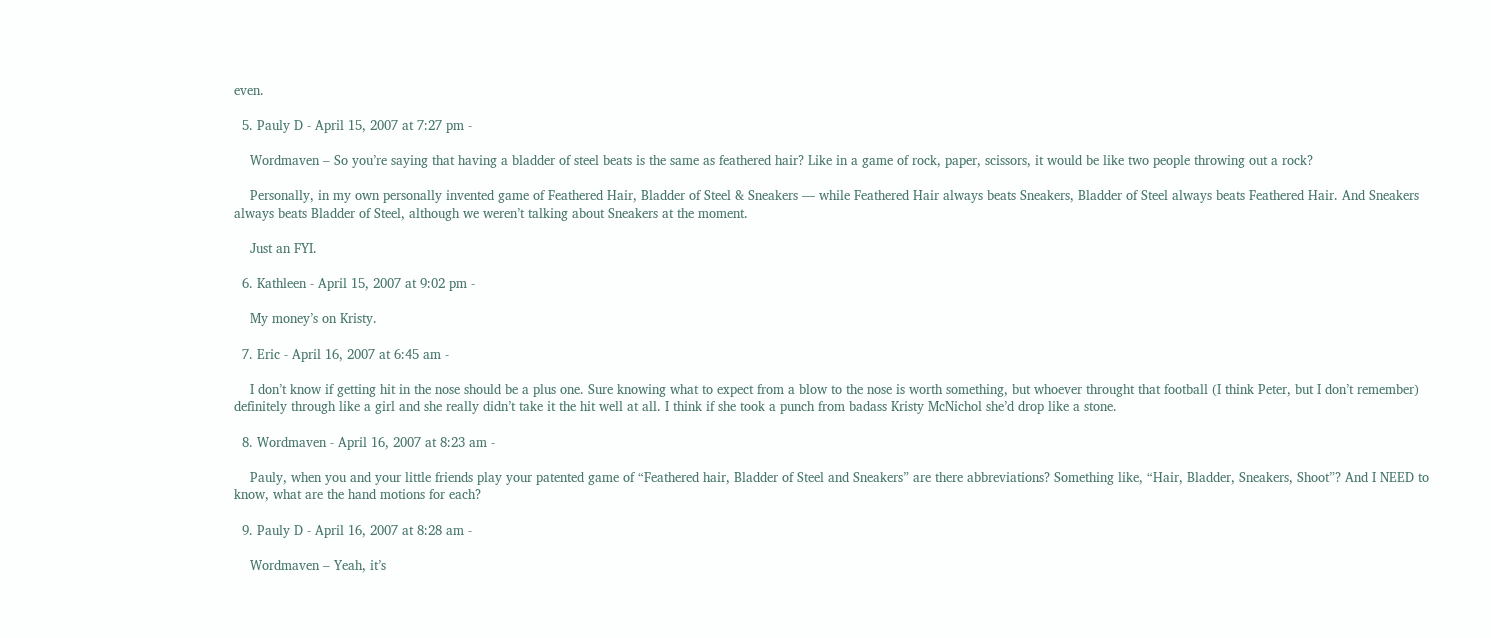even.

  5. Pauly D - April 15, 2007 at 7:27 pm -

    Wordmaven – So you’re saying that having a bladder of steel beats is the same as feathered hair? Like in a game of rock, paper, scissors, it would be like two people throwing out a rock?

    Personally, in my own personally invented game of Feathered Hair, Bladder of Steel & Sneakers — while Feathered Hair always beats Sneakers, Bladder of Steel always beats Feathered Hair. And Sneakers always beats Bladder of Steel, although we weren’t talking about Sneakers at the moment.

    Just an FYI.

  6. Kathleen - April 15, 2007 at 9:02 pm -

    My money’s on Kristy.

  7. Eric - April 16, 2007 at 6:45 am -

    I don’t know if getting hit in the nose should be a plus one. Sure knowing what to expect from a blow to the nose is worth something, but whoever throught that football (I think Peter, but I don’t remember) definitely through like a girl and she really didn’t take it the hit well at all. I think if she took a punch from badass Kristy McNichol she’d drop like a stone.

  8. Wordmaven - April 16, 2007 at 8:23 am -

    Pauly, when you and your little friends play your patented game of “Feathered hair, Bladder of Steel and Sneakers” are there abbreviations? Something like, “Hair, Bladder, Sneakers, Shoot”? And I NEED to know, what are the hand motions for each?

  9. Pauly D - April 16, 2007 at 8:28 am -

    Wordmaven – Yeah, it’s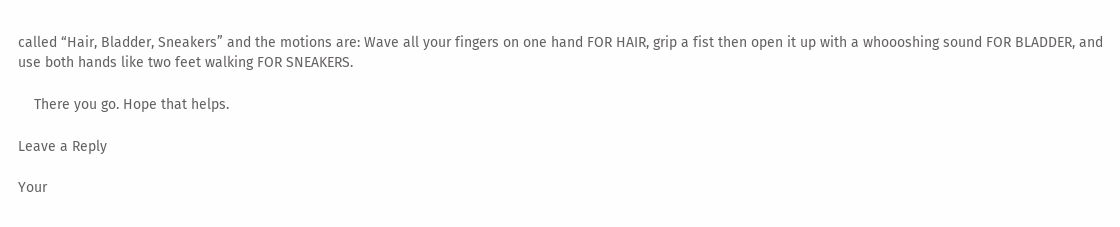called “Hair, Bladder, Sneakers” and the motions are: Wave all your fingers on one hand FOR HAIR, grip a fist then open it up with a whoooshing sound FOR BLADDER, and use both hands like two feet walking FOR SNEAKERS.

    There you go. Hope that helps.

Leave a Reply

Your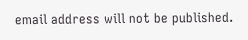email address will not be published.